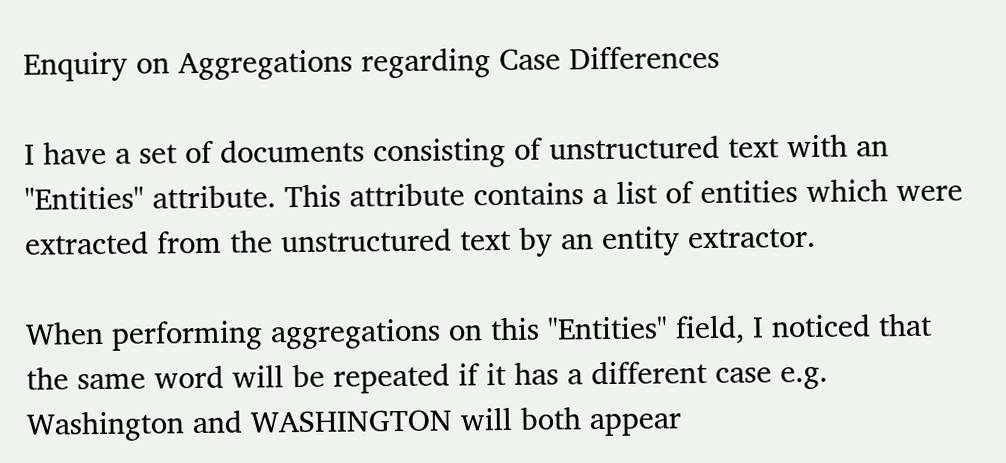Enquiry on Aggregations regarding Case Differences

I have a set of documents consisting of unstructured text with an "Entities" attribute. This attribute contains a list of entities which were extracted from the unstructured text by an entity extractor.

When performing aggregations on this "Entities" field, I noticed that the same word will be repeated if it has a different case e.g. Washington and WASHINGTON will both appear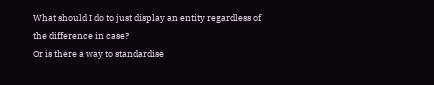What should I do to just display an entity regardless of the difference in case?
Or is there a way to standardise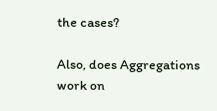the cases?

Also, does Aggregations work on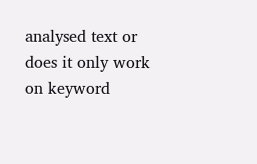analysed text or does it only work on keyword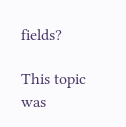fields?

This topic was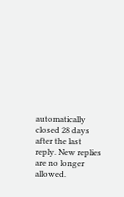automatically closed 28 days after the last reply. New replies are no longer allowed.